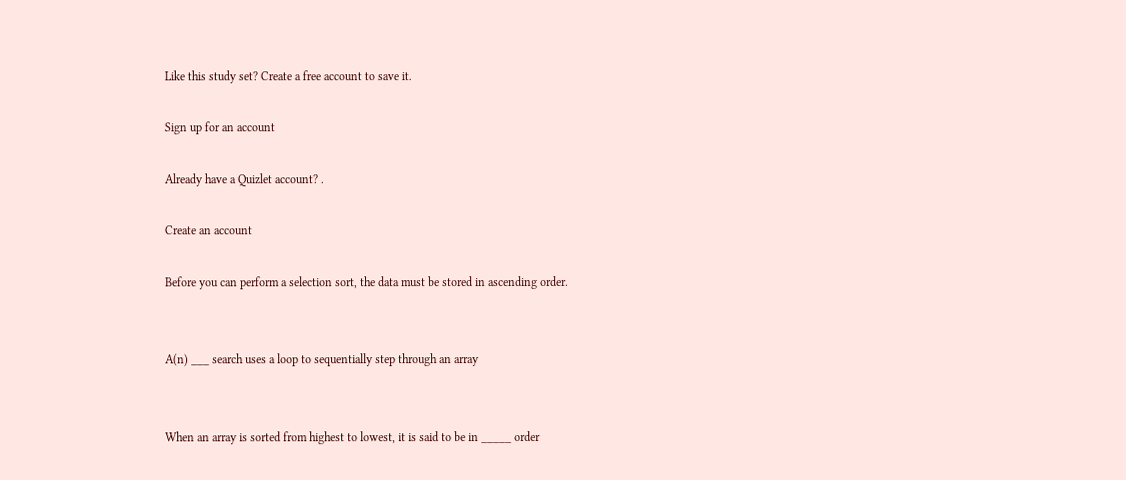Like this study set? Create a free account to save it.

Sign up for an account

Already have a Quizlet account? .

Create an account

Before you can perform a selection sort, the data must be stored in ascending order.


A(n) ___ search uses a loop to sequentially step through an array


When an array is sorted from highest to lowest, it is said to be in _____ order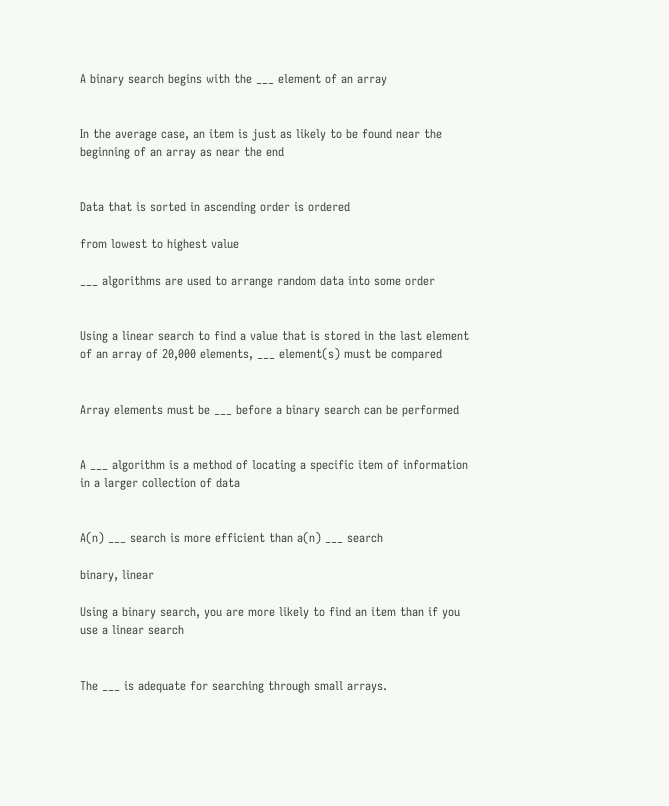A binary search begins with the ___ element of an array


In the average case, an item is just as likely to be found near the beginning of an array as near the end


Data that is sorted in ascending order is ordered

from lowest to highest value

___ algorithms are used to arrange random data into some order


Using a linear search to find a value that is stored in the last element of an array of 20,000 elements, ___ element(s) must be compared


Array elements must be ___ before a binary search can be performed


A ___ algorithm is a method of locating a specific item of information in a larger collection of data


A(n) ___ search is more efficient than a(n) ___ search

binary, linear

Using a binary search, you are more likely to find an item than if you use a linear search


The ___ is adequate for searching through small arrays.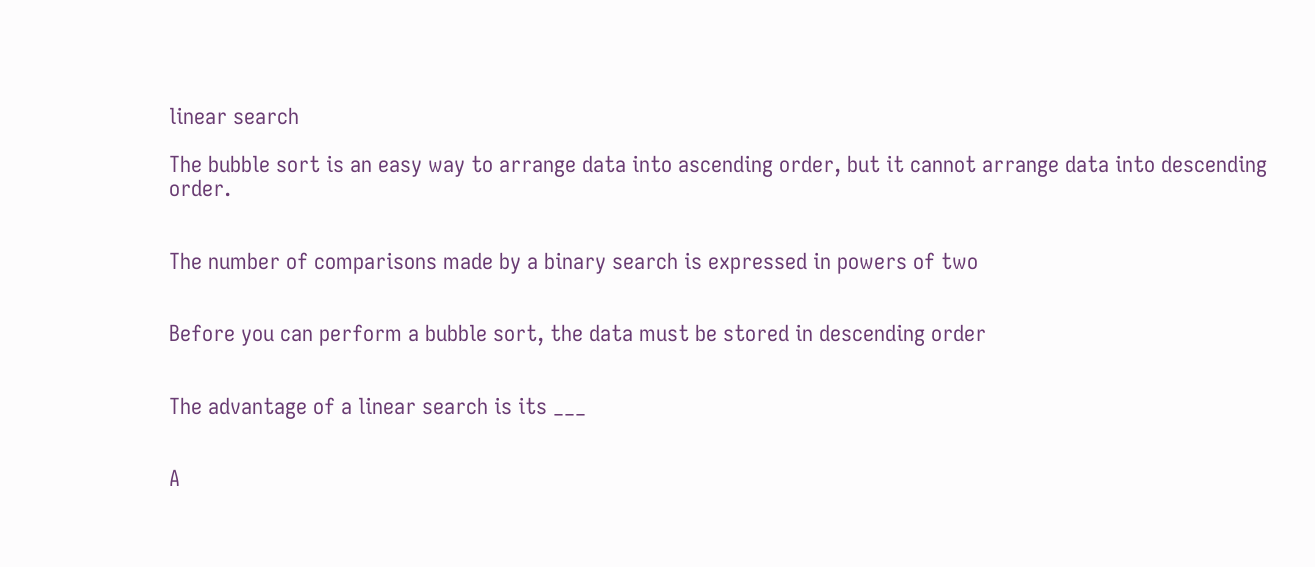linear search

The bubble sort is an easy way to arrange data into ascending order, but it cannot arrange data into descending order.


The number of comparisons made by a binary search is expressed in powers of two


Before you can perform a bubble sort, the data must be stored in descending order


The advantage of a linear search is its ___


A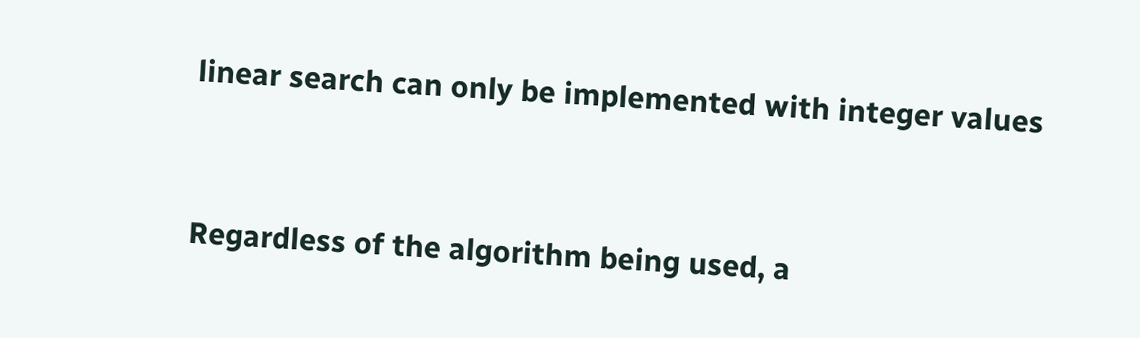linear search can only be implemented with integer values


Regardless of the algorithm being used, a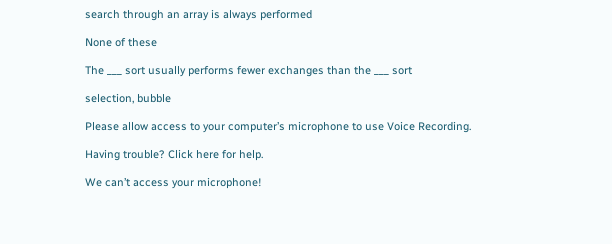search through an array is always performed

None of these

The ___ sort usually performs fewer exchanges than the ___ sort

selection, bubble

Please allow access to your computer’s microphone to use Voice Recording.

Having trouble? Click here for help.

We can’t access your microphone!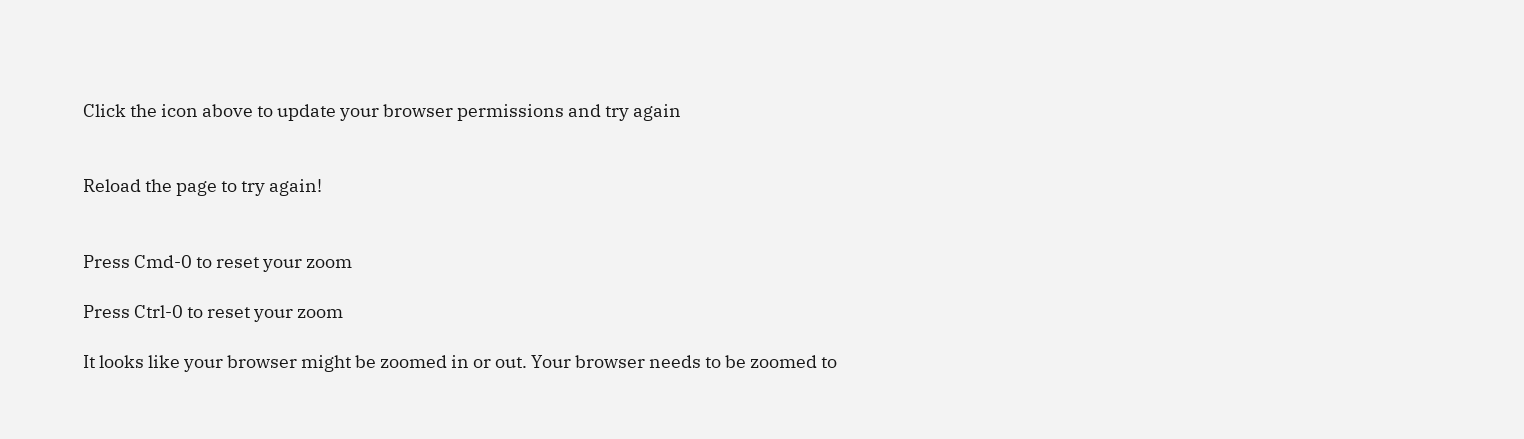Click the icon above to update your browser permissions and try again


Reload the page to try again!


Press Cmd-0 to reset your zoom

Press Ctrl-0 to reset your zoom

It looks like your browser might be zoomed in or out. Your browser needs to be zoomed to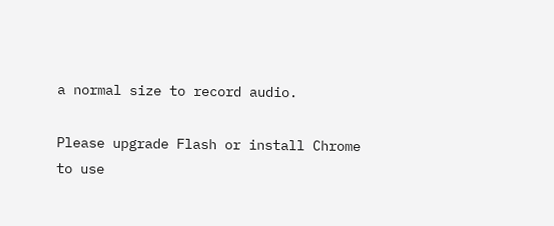a normal size to record audio.

Please upgrade Flash or install Chrome
to use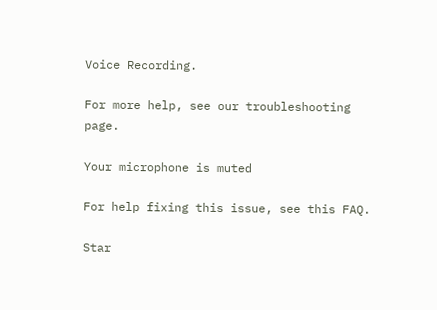Voice Recording.

For more help, see our troubleshooting page.

Your microphone is muted

For help fixing this issue, see this FAQ.

Star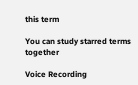this term

You can study starred terms together

Voice Recording